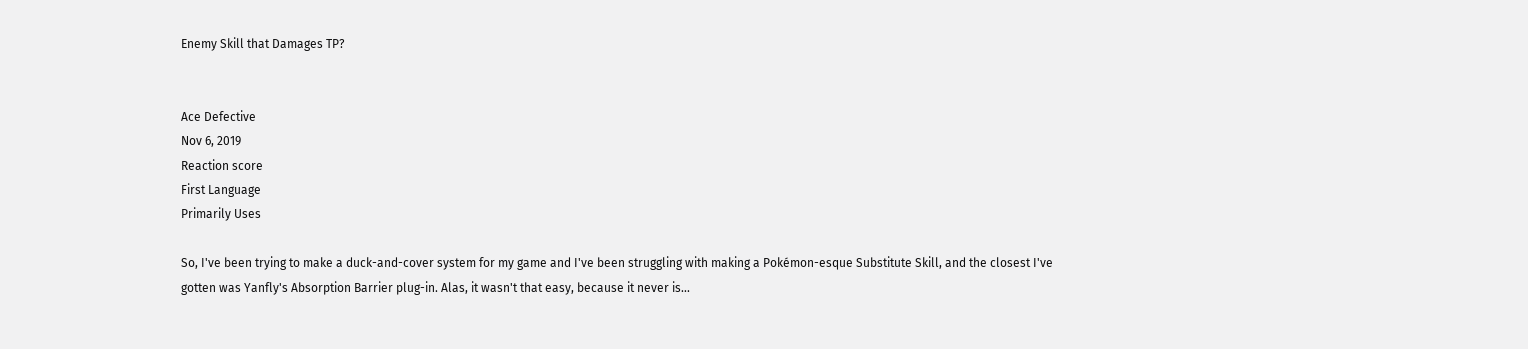Enemy Skill that Damages TP?


Ace Defective
Nov 6, 2019
Reaction score
First Language
Primarily Uses

So, I've been trying to make a duck-and-cover system for my game and I've been struggling with making a Pokémon-esque Substitute Skill, and the closest I've gotten was Yanfly's Absorption Barrier plug-in. Alas, it wasn't that easy, because it never is...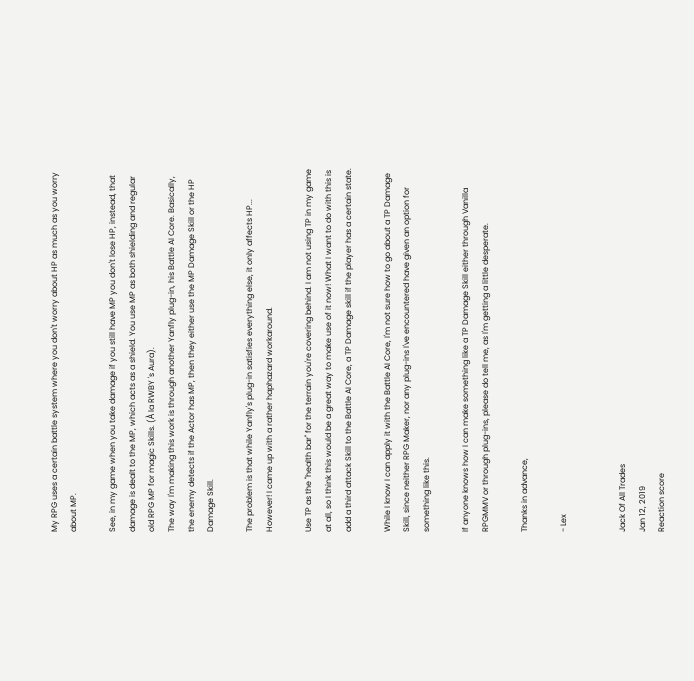My RPG uses a certain battle system where you don't worry about HP as much as you worry about MP.

See, in my game when you take damage if you still have MP you don't lose HP, instead, that damage is dealt to the MP, which acts as a shield. You use MP as both shielding and regular old RPG MP for magic Skills. (À la RWBY 's Aura).
The way I'm making this work is through another Yanfly plug-in, his Battle AI Core. Basically, the enemy detects if the Actor has MP, then they either use the MP Damage Skill or the HP Damage Skill.

The problem is that while Yanfly's plug-in satisfies everything else, it only affects HP... However! I came up with a rather haphazard workaround.

Use TP as the "health bar" for the terrain you're covering behind. I am not using TP in my game at all, so I think this would be a great way to make use of it now! What I want to do with this is add a third attack Skill to the Battle AI Core, a TP Damage skill if the player has a certain state.

While I know I can apply it with the Battle AI Core, I'm not sure how to go about a TP Damage Skill, since neither RPG Maker, nor any plug-ins I've encountered have given an option for something like this.

If anyone knows how I can make something like a TP Damage Skill either through Vanilla RPGMMV or through plug-ins, please do tell me, as I'm getting a little desperate.

Thanks in advance,

- Lex


Jack Of All Trades
Jan 12, 2019
Reaction score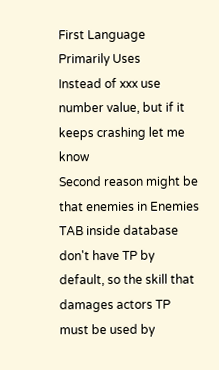First Language
Primarily Uses
Instead of xxx use number value, but if it keeps crashing let me know
Second reason might be that enemies in Enemies TAB inside database don't have TP by default, so the skill that damages actors TP must be used by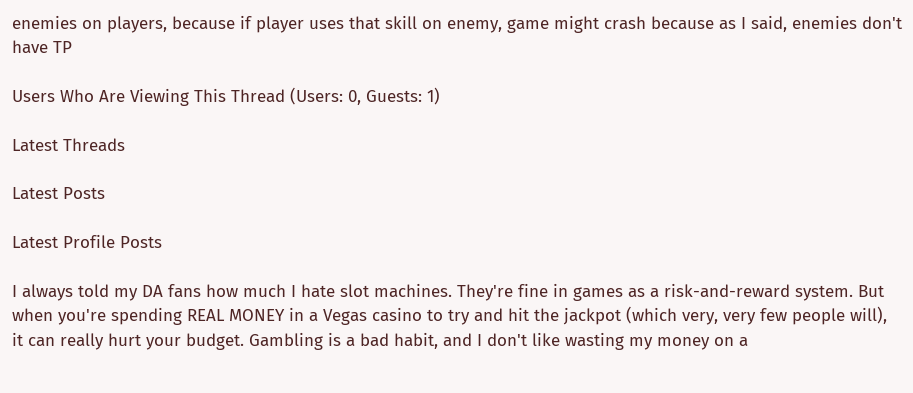enemies on players, because if player uses that skill on enemy, game might crash because as I said, enemies don't have TP

Users Who Are Viewing This Thread (Users: 0, Guests: 1)

Latest Threads

Latest Posts

Latest Profile Posts

I always told my DA fans how much I hate slot machines. They're fine in games as a risk-and-reward system. But when you're spending REAL MONEY in a Vegas casino to try and hit the jackpot (which very, very few people will), it can really hurt your budget. Gambling is a bad habit, and I don't like wasting my money on a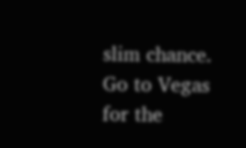slim chance. Go to Vegas for the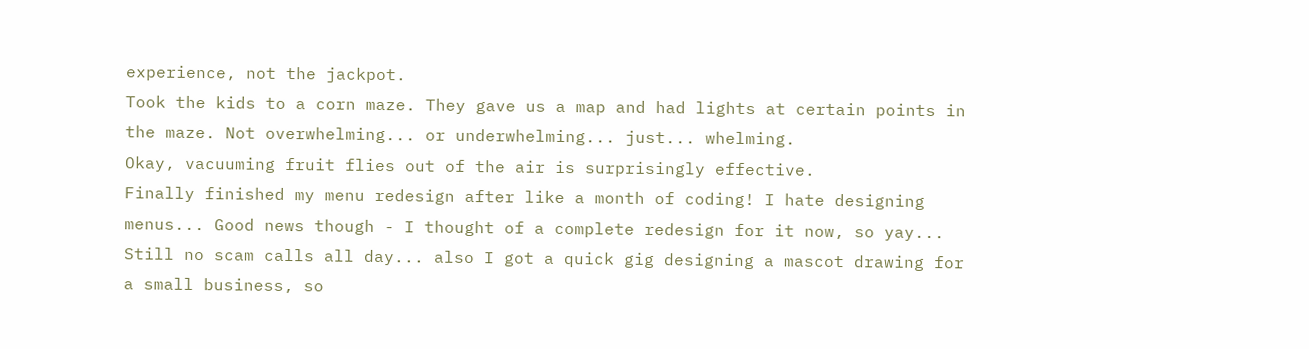experience, not the jackpot.
Took the kids to a corn maze. They gave us a map and had lights at certain points in the maze. Not overwhelming... or underwhelming... just... whelming.
Okay, vacuuming fruit flies out of the air is surprisingly effective.
Finally finished my menu redesign after like a month of coding! I hate designing menus... Good news though - I thought of a complete redesign for it now, so yay...
Still no scam calls all day... also I got a quick gig designing a mascot drawing for a small business, so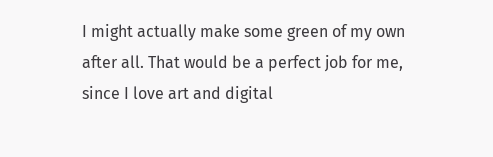I might actually make some green of my own after all. That would be a perfect job for me, since I love art and digital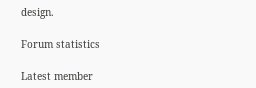design.

Forum statistics

Latest member